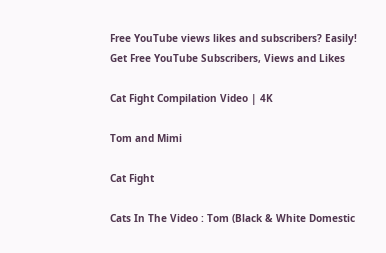Free YouTube views likes and subscribers? Easily!
Get Free YouTube Subscribers, Views and Likes

Cat Fight Compilation Video | 4K

Tom and Mimi

Cat Fight

Cats In The Video : Tom (Black & White Domestic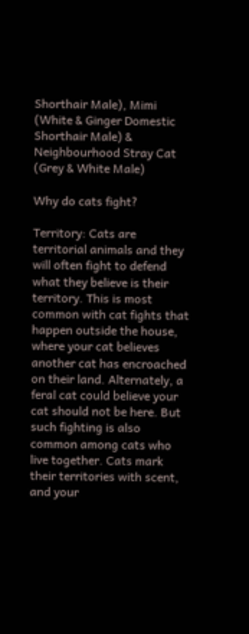Shorthair Male), Mimi (White & Ginger Domestic Shorthair Male) & Neighbourhood Stray Cat (Grey & White Male)

Why do cats fight?

Territory: Cats are territorial animals and they will often fight to defend what they believe is their territory. This is most common with cat fights that happen outside the house, where your cat believes another cat has encroached on their land. Alternately, a feral cat could believe your cat should not be here. But such fighting is also common among cats who live together. Cats mark their territories with scent, and your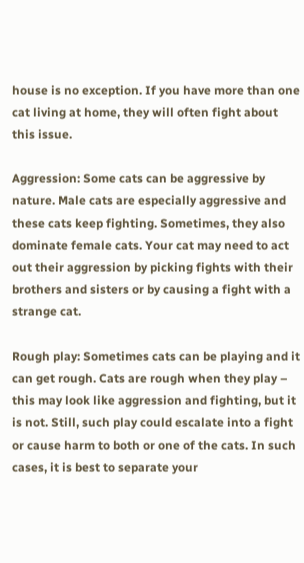house is no exception. If you have more than one cat living at home, they will often fight about this issue.

Aggression: Some cats can be aggressive by nature. Male cats are especially aggressive and these cats keep fighting. Sometimes, they also dominate female cats. Your cat may need to act out their aggression by picking fights with their brothers and sisters or by causing a fight with a strange cat.

Rough play: Sometimes cats can be playing and it can get rough. Cats are rough when they play – this may look like aggression and fighting, but it is not. Still, such play could escalate into a fight or cause harm to both or one of the cats. In such cases, it is best to separate your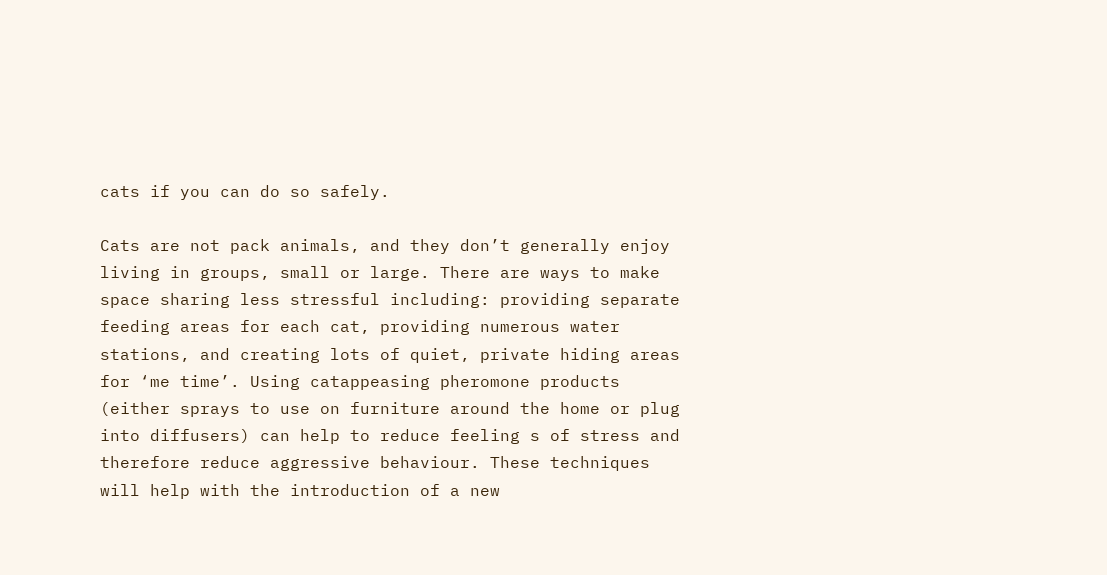cats if you can do so safely.

Cats are not pack animals, and they don’t generally enjoy living in groups, small or large. There are ways to make space sharing less stressful including: providing separate feeding areas for each cat, providing numerous water stations, and creating lots of quiet, private hiding areas for ‘me time’. Using catappeasing pheromone products (either sprays to use on furniture around the home or plug into diffusers) can help to reduce feeling s of stress and therefore reduce aggressive behaviour. These techniques will help with the introduction of a new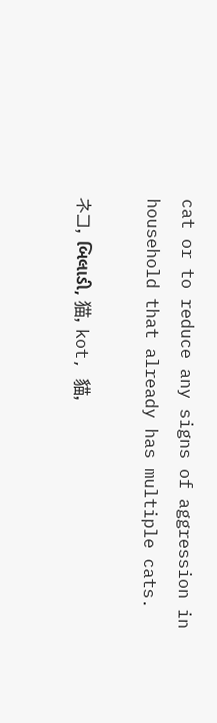cat or to reduce any signs of aggression in household that already has multiple cats.

ネコ, બિલાડી, 猫, kot, 貓,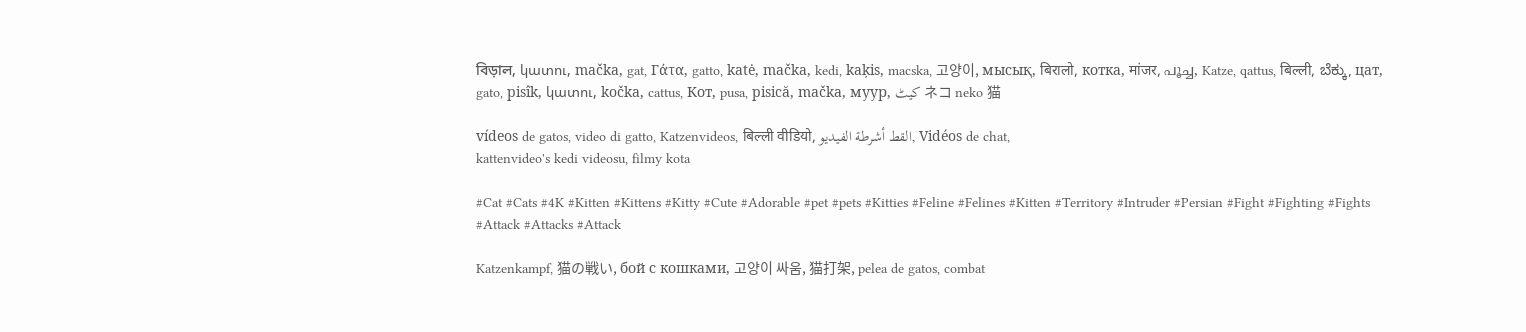বিড়াল, կատու, mačka, gat, Γάτα, gatto, katė, mačka, kedi, kaķis, macska, 고양이, мысық, बिरालो, котка, मांजर, പൂച്ച, Katze, qattus, बिल्ली, ಬೆಕ್ಕು, цат, gato, pisîk, կատու, kočka, cattus, Кот, pusa, pisică, mačka, муур, کیٹ ネコ neko 猫

vídeos de gatos, video di gatto, Katzenvideos, बिल्ली वीडियो, القط أشرطة الفيديو, Vidéos de chat,
kattenvideo's kedi videosu, filmy kota

#Cat #Cats #4K #Kitten #Kittens #Kitty #Cute #Adorable #pet #pets #Kitties #Feline #Felines #Kitten #Territory #Intruder #Persian #Fight #Fighting #Fights #Attack #Attacks #Attack

Katzenkampf, 猫の戦い, бой с кошками, 고양이 싸움, 猫打架, pelea de gatos, combat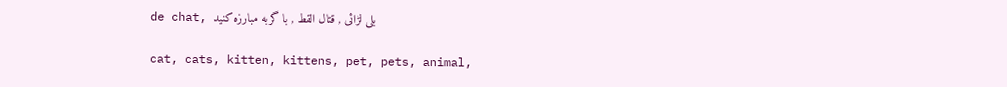de chat, بلی لڑائی , قتال القط , با گربه مبارزه کنید

cat, cats, kitten, kittens, pet, pets, animal,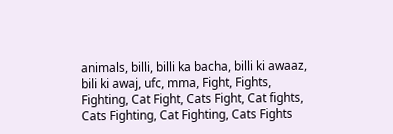animals, billi, billi ka bacha, billi ki awaaz, bili ki awaj, ufc, mma, Fight, Fights, Fighting, Cat Fight, Cats Fight, Cat fights, Cats Fighting, Cat Fighting, Cats Fights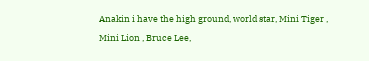Anakin i have the high ground, world star, Mini Tiger , Mini Lion , Bruce Lee,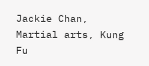Jackie Chan, Martial arts, Kung Fu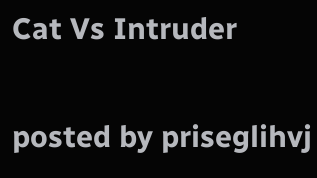Cat Vs Intruder

posted by priseglihvj